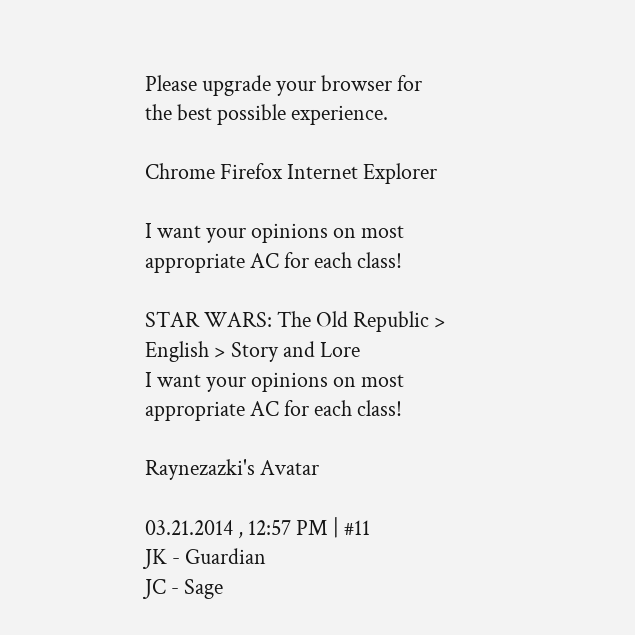Please upgrade your browser for the best possible experience.

Chrome Firefox Internet Explorer

I want your opinions on most appropriate AC for each class!

STAR WARS: The Old Republic > English > Story and Lore
I want your opinions on most appropriate AC for each class!

Raynezazki's Avatar

03.21.2014 , 12:57 PM | #11
JK - Guardian
JC - Sage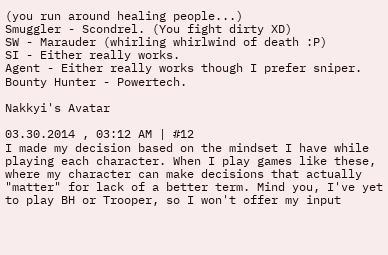(you run around healing people...)
Smuggler - Scondrel. (You fight dirty XD)
SW - Marauder (whirling whirlwind of death :P)
SI - Either really works.
Agent - Either really works though I prefer sniper.
Bounty Hunter - Powertech.

Nakkyi's Avatar

03.30.2014 , 03:12 AM | #12
I made my decision based on the mindset I have while playing each character. When I play games like these, where my character can make decisions that actually "matter" for lack of a better term. Mind you, I've yet to play BH or Trooper, so I won't offer my input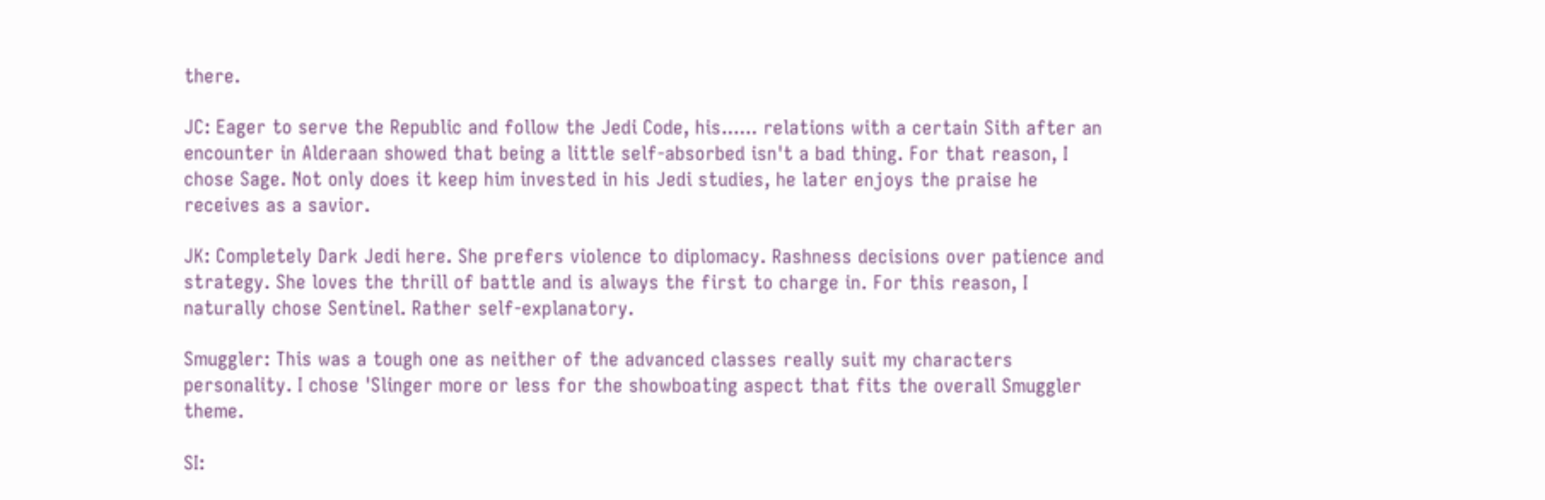there.

JC: Eager to serve the Republic and follow the Jedi Code, his...... relations with a certain Sith after an encounter in Alderaan showed that being a little self-absorbed isn't a bad thing. For that reason, I chose Sage. Not only does it keep him invested in his Jedi studies, he later enjoys the praise he receives as a savior.

JK: Completely Dark Jedi here. She prefers violence to diplomacy. Rashness decisions over patience and strategy. She loves the thrill of battle and is always the first to charge in. For this reason, I naturally chose Sentinel. Rather self-explanatory.

Smuggler: This was a tough one as neither of the advanced classes really suit my characters personality. I chose 'Slinger more or less for the showboating aspect that fits the overall Smuggler theme.

SI: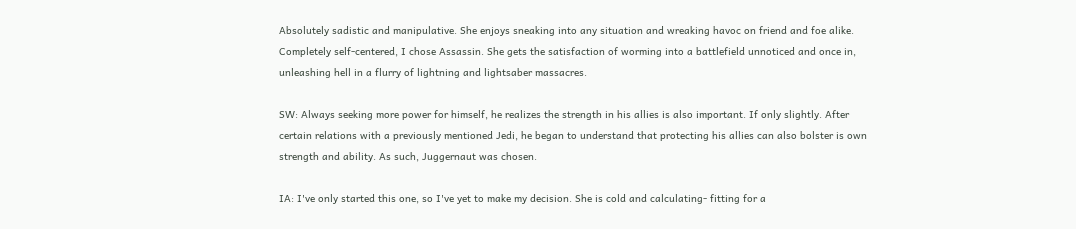Absolutely sadistic and manipulative. She enjoys sneaking into any situation and wreaking havoc on friend and foe alike. Completely self-centered, I chose Assassin. She gets the satisfaction of worming into a battlefield unnoticed and once in, unleashing hell in a flurry of lightning and lightsaber massacres.

SW: Always seeking more power for himself, he realizes the strength in his allies is also important. If only slightly. After certain relations with a previously mentioned Jedi, he began to understand that protecting his allies can also bolster is own strength and ability. As such, Juggernaut was chosen.

IA: I've only started this one, so I've yet to make my decision. She is cold and calculating- fitting for a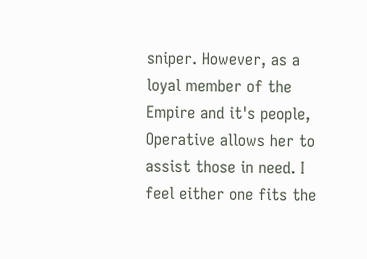sniper. However, as a loyal member of the Empire and it's people, Operative allows her to assist those in need. I feel either one fits the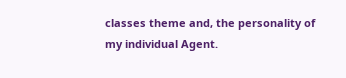classes theme and, the personality of my individual Agent.